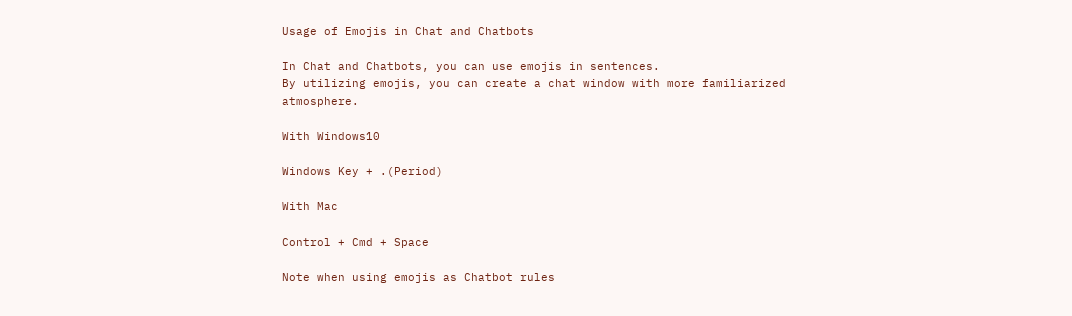Usage of Emojis in Chat and Chatbots

In Chat and Chatbots, you can use emojis in sentences.
By utilizing emojis, you can create a chat window with more familiarized atmosphere.

With Windows10

Windows Key + .(Period)

With Mac

Control + Cmd + Space

Note when using emojis as Chatbot rules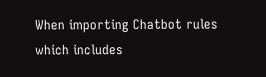When importing Chatbot rules which includes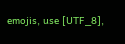emojis, use [UTF_8],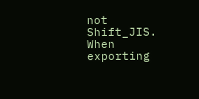not Shift_JIS.
When exporting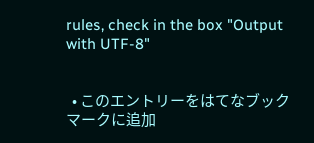rules, check in the box "Output with UTF-8"


  • このエントリーをはてなブックマークに追加